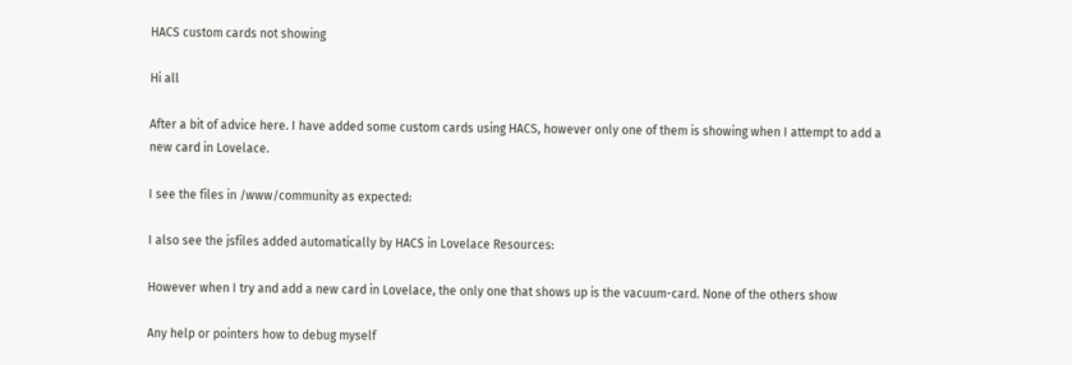HACS custom cards not showing

Hi all

After a bit of advice here. I have added some custom cards using HACS, however only one of them is showing when I attempt to add a new card in Lovelace.

I see the files in /www/community as expected:

I also see the jsfiles added automatically by HACS in Lovelace Resources:

However when I try and add a new card in Lovelace, the only one that shows up is the vacuum-card. None of the others show

Any help or pointers how to debug myself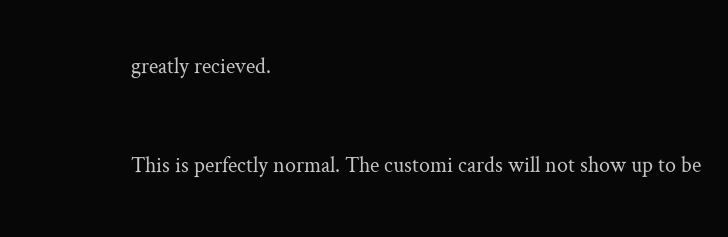greatly recieved.


This is perfectly normal. The customi cards will not show up to be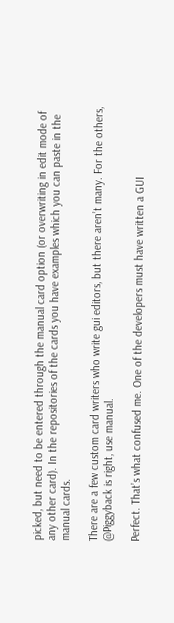picked, but need to be entered through the manual card option (or overwriting in edit mode of any other card). In the repositories of the cards you have examples which you can paste in the manual cards.

There are a few custom card writers who write gui editors, but there aren’t many. For the others, @Piggyback is right, use manual.

Perfect. That’s what confused me. One of the developers must have written a GUI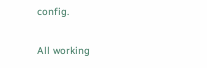config.

All working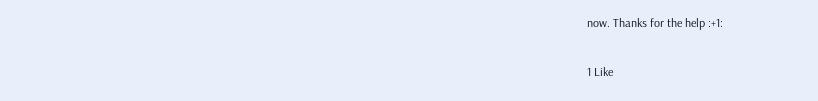now. Thanks for the help :+1:

1 Like